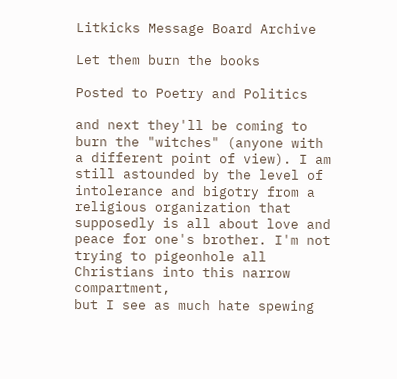Litkicks Message Board Archive

Let them burn the books

Posted to Poetry and Politics

and next they'll be coming to burn the "witches" (anyone with a different point of view). I am still astounded by the level of intolerance and bigotry from a religious organization that supposedly is all about love and peace for one's brother. I'm not trying to pigeonhole all Christians into this narrow compartment,
but I see as much hate spewing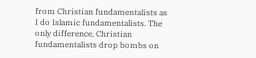from Christian fundamentalists as I do Islamic fundamentalists. The only difference, Christian fundamentalists drop bombs on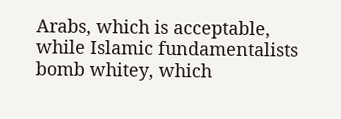Arabs, which is acceptable, while Islamic fundamentalists bomb whitey, which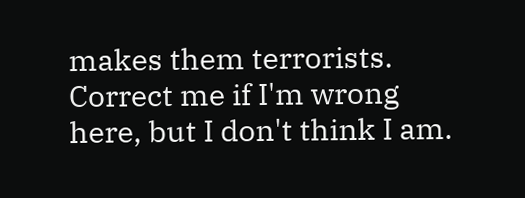makes them terrorists. Correct me if I'm wrong here, but I don't think I am.